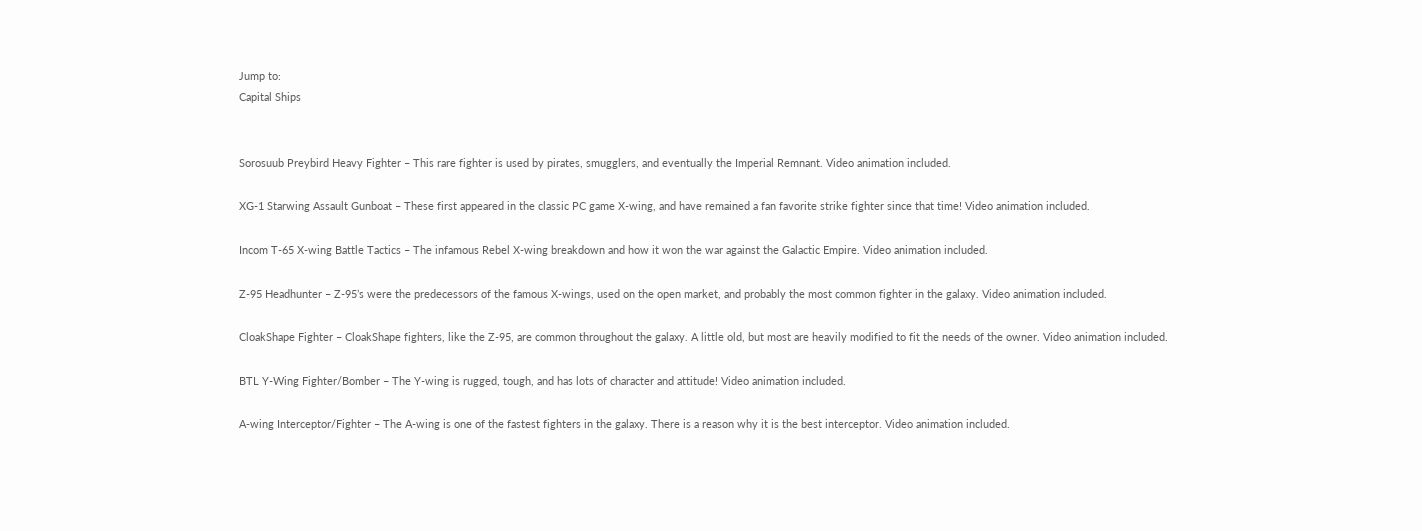Jump to:
Capital Ships


Sorosuub Preybird Heavy Fighter – This rare fighter is used by pirates, smugglers, and eventually the Imperial Remnant. Video animation included.

XG-1 Starwing Assault Gunboat – These first appeared in the classic PC game X-wing, and have remained a fan favorite strike fighter since that time! Video animation included.

Incom T-65 X-wing Battle Tactics – The infamous Rebel X-wing breakdown and how it won the war against the Galactic Empire. Video animation included.

Z-95 Headhunter – Z-95’s were the predecessors of the famous X-wings, used on the open market, and probably the most common fighter in the galaxy. Video animation included.

CloakShape Fighter – CloakShape fighters, like the Z-95, are common throughout the galaxy. A little old, but most are heavily modified to fit the needs of the owner. Video animation included.

BTL Y-Wing Fighter/Bomber – The Y-wing is rugged, tough, and has lots of character and attitude! Video animation included.

A-wing Interceptor/Fighter – The A-wing is one of the fastest fighters in the galaxy. There is a reason why it is the best interceptor. Video animation included.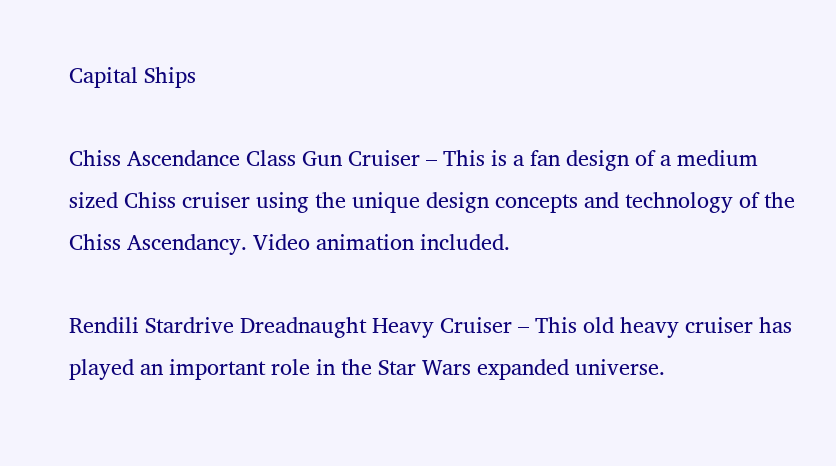Capital Ships

Chiss Ascendance Class Gun Cruiser – This is a fan design of a medium sized Chiss cruiser using the unique design concepts and technology of the Chiss Ascendancy. Video animation included.

Rendili Stardrive Dreadnaught Heavy Cruiser – This old heavy cruiser has played an important role in the Star Wars expanded universe.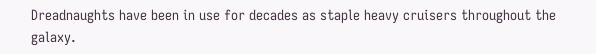Dreadnaughts have been in use for decades as staple heavy cruisers throughout the galaxy.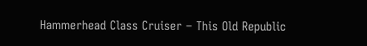Hammerhead Class Cruiser – This Old Republic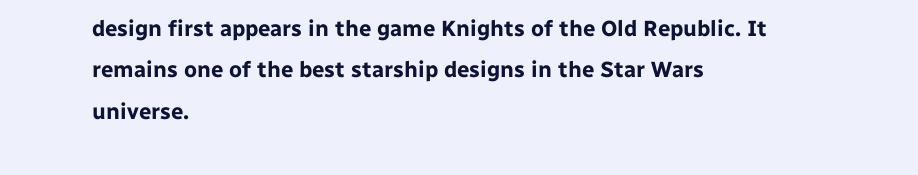design first appears in the game Knights of the Old Republic. It remains one of the best starship designs in the Star Wars universe.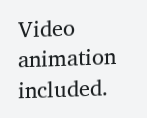Video animation included.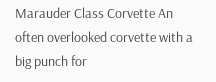Marauder Class Corvette An often overlooked corvette with a big punch for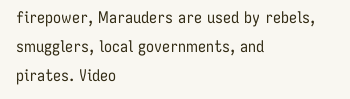firepower, Marauders are used by rebels, smugglers, local governments, and pirates. Video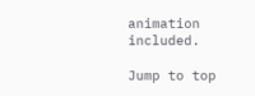animation included.

Jump to top